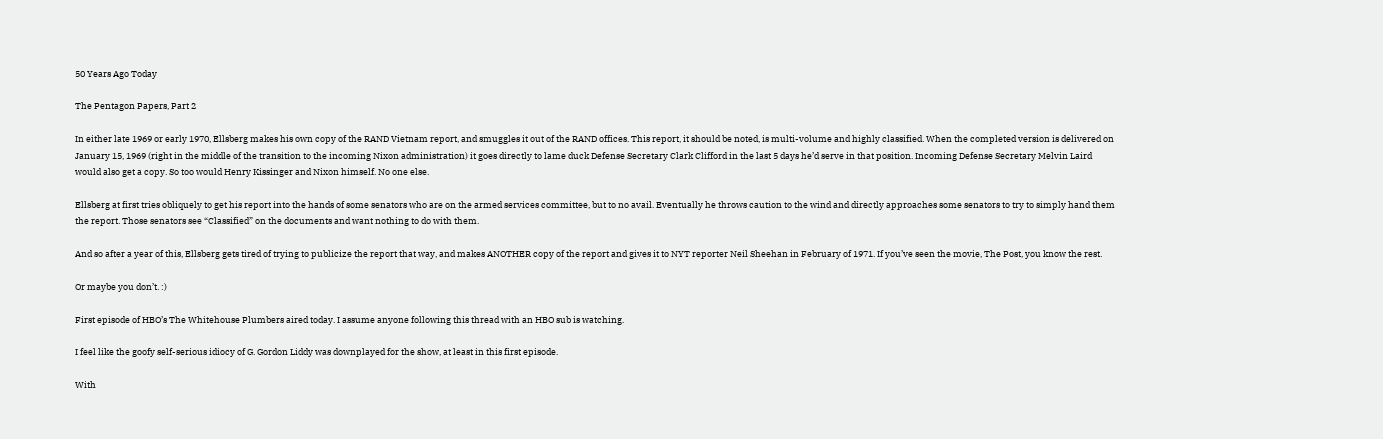50 Years Ago Today

The Pentagon Papers, Part 2

In either late 1969 or early 1970, Ellsberg makes his own copy of the RAND Vietnam report, and smuggles it out of the RAND offices. This report, it should be noted, is multi-volume and highly classified. When the completed version is delivered on January 15, 1969 (right in the middle of the transition to the incoming Nixon administration) it goes directly to lame duck Defense Secretary Clark Clifford in the last 5 days he’d serve in that position. Incoming Defense Secretary Melvin Laird would also get a copy. So too would Henry Kissinger and Nixon himself. No one else.

Ellsberg at first tries obliquely to get his report into the hands of some senators who are on the armed services committee, but to no avail. Eventually he throws caution to the wind and directly approaches some senators to try to simply hand them the report. Those senators see “Classified” on the documents and want nothing to do with them.

And so after a year of this, Ellsberg gets tired of trying to publicize the report that way, and makes ANOTHER copy of the report and gives it to NYT reporter Neil Sheehan in February of 1971. If you’ve seen the movie, The Post, you know the rest.

Or maybe you don’t. :)

First episode of HBO’s The Whitehouse Plumbers aired today. I assume anyone following this thread with an HBO sub is watching.

I feel like the goofy self-serious idiocy of G. Gordon Liddy was downplayed for the show, at least in this first episode.

With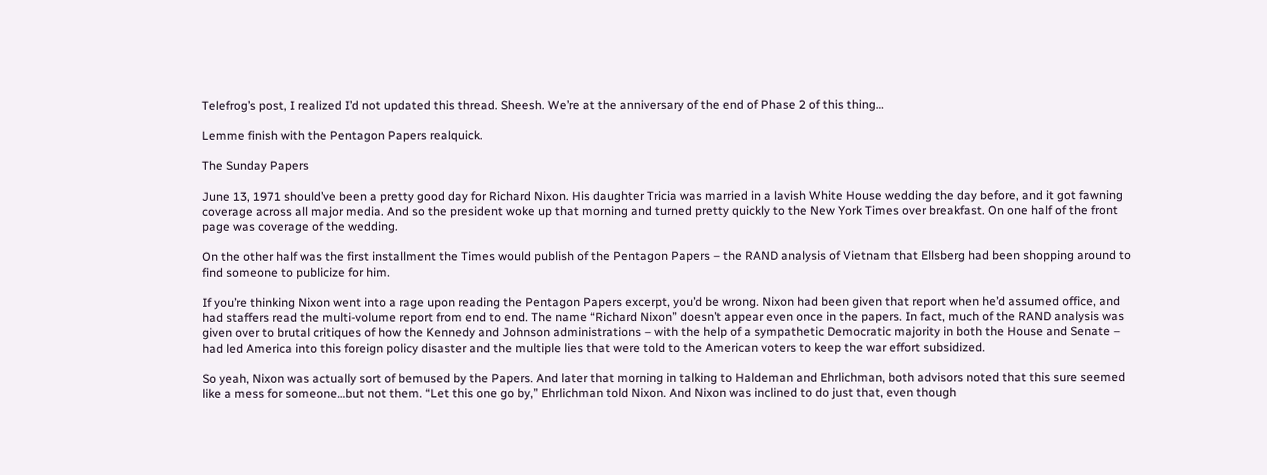Telefrog’s post, I realized I’d not updated this thread. Sheesh. We’re at the anniversary of the end of Phase 2 of this thing…

Lemme finish with the Pentagon Papers realquick.

The Sunday Papers

June 13, 1971 should’ve been a pretty good day for Richard Nixon. His daughter Tricia was married in a lavish White House wedding the day before, and it got fawning coverage across all major media. And so the president woke up that morning and turned pretty quickly to the New York Times over breakfast. On one half of the front page was coverage of the wedding.

On the other half was the first installment the Times would publish of the Pentagon Papers – the RAND analysis of Vietnam that Ellsberg had been shopping around to find someone to publicize for him.

If you’re thinking Nixon went into a rage upon reading the Pentagon Papers excerpt, you’d be wrong. Nixon had been given that report when he’d assumed office, and had staffers read the multi-volume report from end to end. The name “Richard Nixon” doesn’t appear even once in the papers. In fact, much of the RAND analysis was given over to brutal critiques of how the Kennedy and Johnson administrations – with the help of a sympathetic Democratic majority in both the House and Senate – had led America into this foreign policy disaster and the multiple lies that were told to the American voters to keep the war effort subsidized.

So yeah, Nixon was actually sort of bemused by the Papers. And later that morning in talking to Haldeman and Ehrlichman, both advisors noted that this sure seemed like a mess for someone…but not them. “Let this one go by,” Ehrlichman told Nixon. And Nixon was inclined to do just that, even though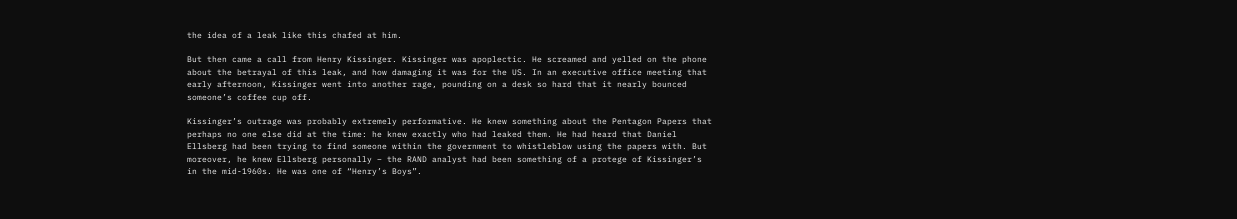the idea of a leak like this chafed at him.

But then came a call from Henry Kissinger. Kissinger was apoplectic. He screamed and yelled on the phone about the betrayal of this leak, and how damaging it was for the US. In an executive office meeting that early afternoon, Kissinger went into another rage, pounding on a desk so hard that it nearly bounced someone’s coffee cup off.

Kissinger’s outrage was probably extremely performative. He knew something about the Pentagon Papers that perhaps no one else did at the time: he knew exactly who had leaked them. He had heard that Daniel Ellsberg had been trying to find someone within the government to whistleblow using the papers with. But moreover, he knew Ellsberg personally – the RAND analyst had been something of a protege of Kissinger’s in the mid-1960s. He was one of “Henry’s Boys”.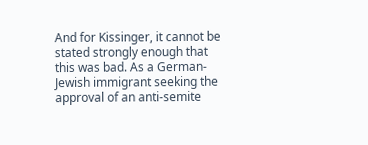And for Kissinger, it cannot be stated strongly enough that this was bad. As a German-Jewish immigrant seeking the approval of an anti-semite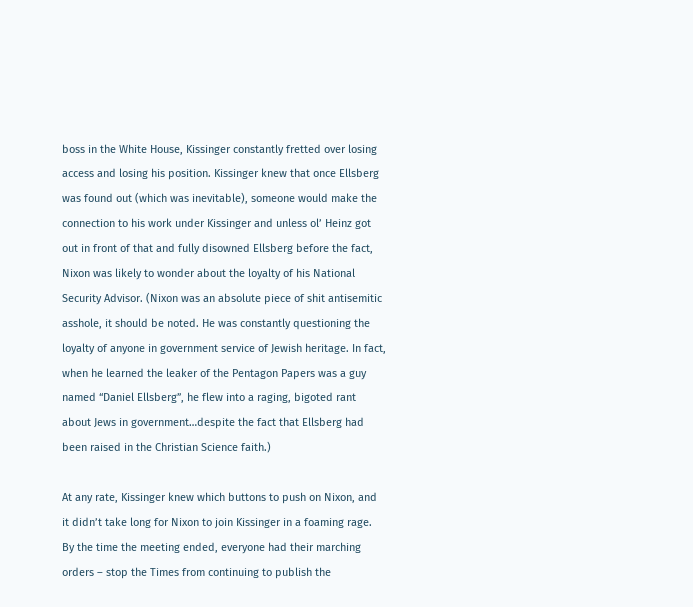boss in the White House, Kissinger constantly fretted over losing access and losing his position. Kissinger knew that once Ellsberg was found out (which was inevitable), someone would make the connection to his work under Kissinger and unless ol’ Heinz got out in front of that and fully disowned Ellsberg before the fact, Nixon was likely to wonder about the loyalty of his National Security Advisor. (Nixon was an absolute piece of shit antisemitic asshole, it should be noted. He was constantly questioning the loyalty of anyone in government service of Jewish heritage. In fact, when he learned the leaker of the Pentagon Papers was a guy named “Daniel Ellsberg”, he flew into a raging, bigoted rant about Jews in government…despite the fact that Ellsberg had been raised in the Christian Science faith.)

At any rate, Kissinger knew which buttons to push on Nixon, and it didn’t take long for Nixon to join Kissinger in a foaming rage. By the time the meeting ended, everyone had their marching orders – stop the Times from continuing to publish the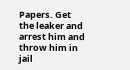Papers. Get the leaker and arrest him and throw him in jail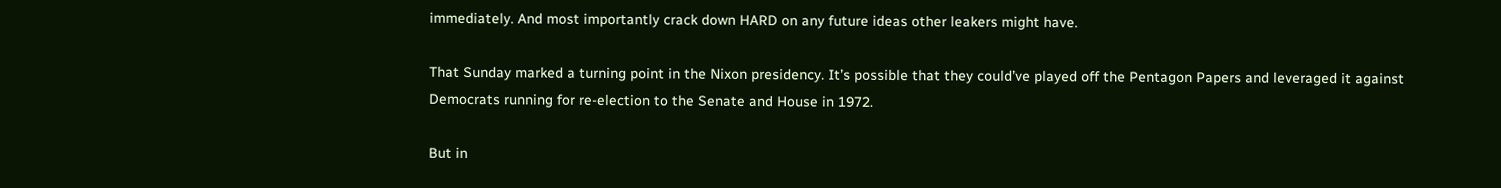immediately. And most importantly crack down HARD on any future ideas other leakers might have.

That Sunday marked a turning point in the Nixon presidency. It’s possible that they could’ve played off the Pentagon Papers and leveraged it against Democrats running for re-election to the Senate and House in 1972.

But in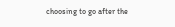choosing to go after the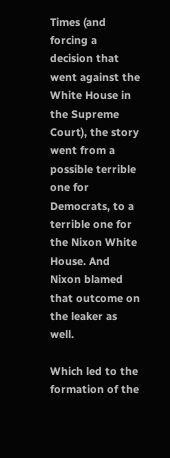Times (and forcing a decision that went against the White House in the Supreme Court), the story went from a possible terrible one for Democrats, to a terrible one for the Nixon White House. And Nixon blamed that outcome on the leaker as well.

Which led to the formation of the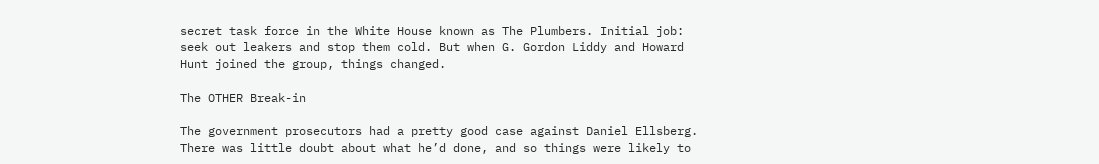secret task force in the White House known as The Plumbers. Initial job: seek out leakers and stop them cold. But when G. Gordon Liddy and Howard Hunt joined the group, things changed.

The OTHER Break-in

The government prosecutors had a pretty good case against Daniel Ellsberg. There was little doubt about what he’d done, and so things were likely to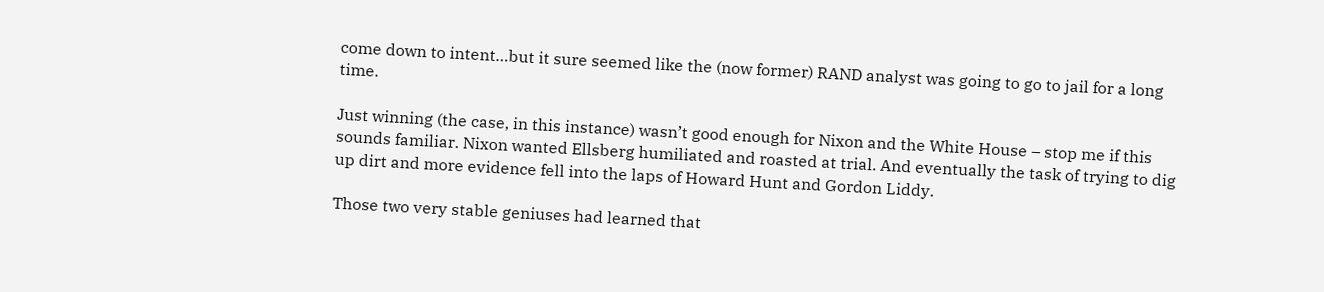come down to intent…but it sure seemed like the (now former) RAND analyst was going to go to jail for a long time.

Just winning (the case, in this instance) wasn’t good enough for Nixon and the White House – stop me if this sounds familiar. Nixon wanted Ellsberg humiliated and roasted at trial. And eventually the task of trying to dig up dirt and more evidence fell into the laps of Howard Hunt and Gordon Liddy.

Those two very stable geniuses had learned that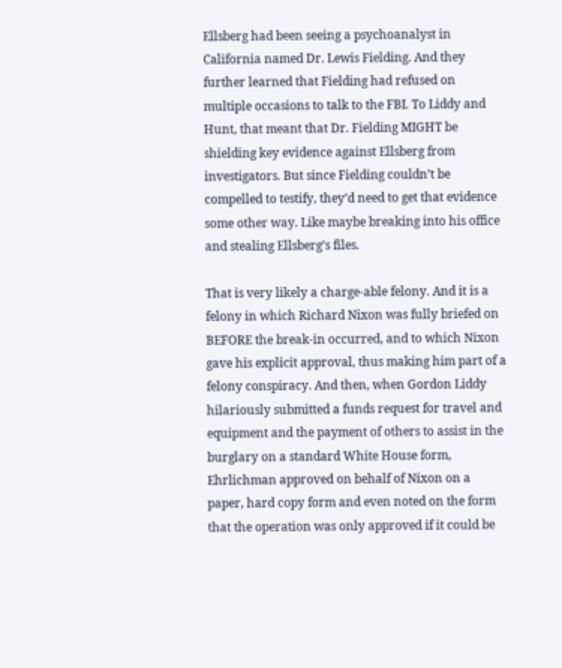Ellsberg had been seeing a psychoanalyst in California named Dr. Lewis Fielding. And they further learned that Fielding had refused on multiple occasions to talk to the FBI. To Liddy and Hunt, that meant that Dr. Fielding MIGHT be shielding key evidence against Ellsberg from investigators. But since Fielding couldn’t be compelled to testify, they’d need to get that evidence some other way. Like maybe breaking into his office and stealing Ellsberg’s files.

That is very likely a charge-able felony. And it is a felony in which Richard Nixon was fully briefed on BEFORE the break-in occurred, and to which Nixon gave his explicit approval, thus making him part of a felony conspiracy. And then, when Gordon Liddy hilariously submitted a funds request for travel and equipment and the payment of others to assist in the burglary on a standard White House form, Ehrlichman approved on behalf of Nixon on a paper, hard copy form and even noted on the form that the operation was only approved if it could be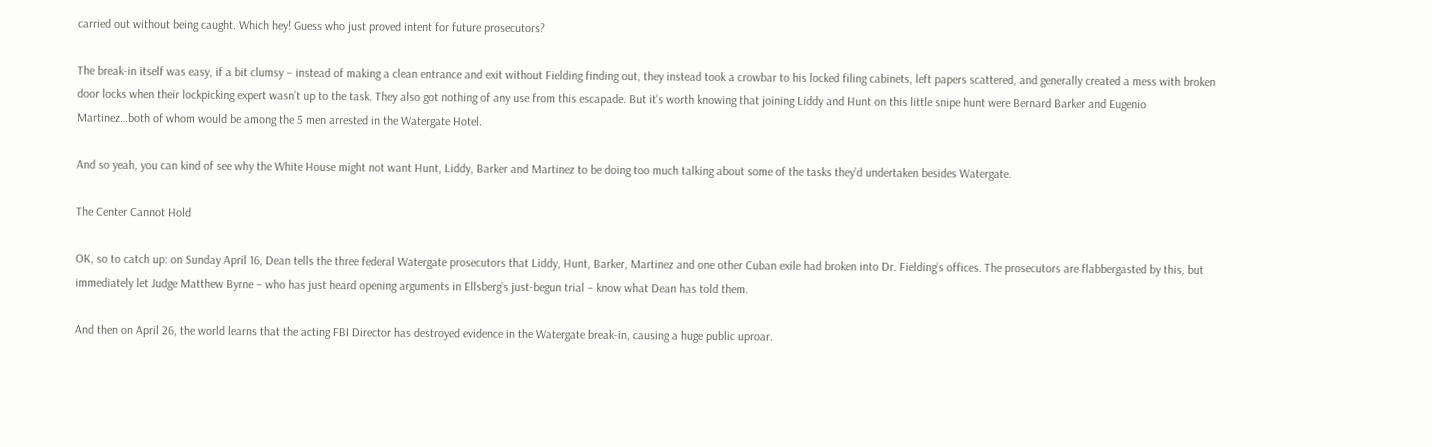carried out without being caught. Which hey! Guess who just proved intent for future prosecutors?

The break-in itself was easy, if a bit clumsy – instead of making a clean entrance and exit without Fielding finding out, they instead took a crowbar to his locked filing cabinets, left papers scattered, and generally created a mess with broken door locks when their lockpicking expert wasn’t up to the task. They also got nothing of any use from this escapade. But it’s worth knowing that joining Liddy and Hunt on this little snipe hunt were Bernard Barker and Eugenio Martinez…both of whom would be among the 5 men arrested in the Watergate Hotel.

And so yeah, you can kind of see why the White House might not want Hunt, Liddy, Barker and Martinez to be doing too much talking about some of the tasks they’d undertaken besides Watergate.

The Center Cannot Hold

OK, so to catch up: on Sunday April 16, Dean tells the three federal Watergate prosecutors that Liddy, Hunt, Barker, Martinez and one other Cuban exile had broken into Dr. Fielding’s offices. The prosecutors are flabbergasted by this, but immediately let Judge Matthew Byrne – who has just heard opening arguments in Ellsberg’s just-begun trial – know what Dean has told them.

And then on April 26, the world learns that the acting FBI Director has destroyed evidence in the Watergate break-in, causing a huge public uproar.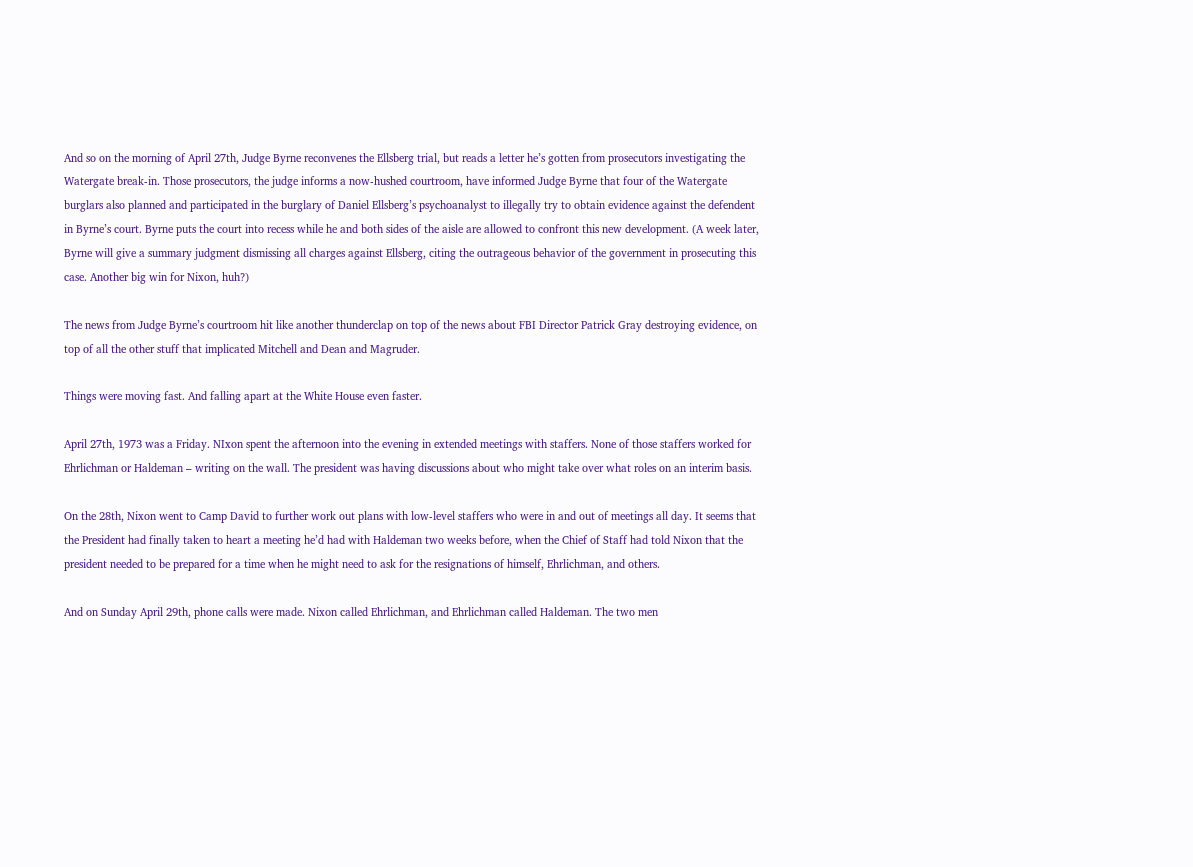And so on the morning of April 27th, Judge Byrne reconvenes the Ellsberg trial, but reads a letter he’s gotten from prosecutors investigating the Watergate break-in. Those prosecutors, the judge informs a now-hushed courtroom, have informed Judge Byrne that four of the Watergate burglars also planned and participated in the burglary of Daniel Ellsberg’s psychoanalyst to illegally try to obtain evidence against the defendent in Byrne’s court. Byrne puts the court into recess while he and both sides of the aisle are allowed to confront this new development. (A week later, Byrne will give a summary judgment dismissing all charges against Ellsberg, citing the outrageous behavior of the government in prosecuting this case. Another big win for Nixon, huh?)

The news from Judge Byrne’s courtroom hit like another thunderclap on top of the news about FBI Director Patrick Gray destroying evidence, on top of all the other stuff that implicated Mitchell and Dean and Magruder.

Things were moving fast. And falling apart at the White House even faster.

April 27th, 1973 was a Friday. NIxon spent the afternoon into the evening in extended meetings with staffers. None of those staffers worked for Ehrlichman or Haldeman – writing on the wall. The president was having discussions about who might take over what roles on an interim basis.

On the 28th, Nixon went to Camp David to further work out plans with low-level staffers who were in and out of meetings all day. It seems that the President had finally taken to heart a meeting he’d had with Haldeman two weeks before, when the Chief of Staff had told Nixon that the president needed to be prepared for a time when he might need to ask for the resignations of himself, Ehrlichman, and others.

And on Sunday April 29th, phone calls were made. Nixon called Ehrlichman, and Ehrlichman called Haldeman. The two men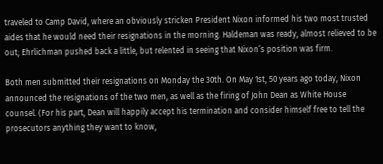traveled to Camp David, where an obviously stricken President Nixon informed his two most trusted aides that he would need their resignations in the morning. Haldeman was ready, almost relieved to be out; Ehrlichman pushed back a little, but relented in seeing that Nixon’s position was firm.

Both men submitted their resignations on Monday the 30th. On May 1st, 50 years ago today, Nixon announced the resignations of the two men, as well as the firing of John Dean as White House counsel. (For his part, Dean will happily accept his termination and consider himself free to tell the prosecutors anything they want to know,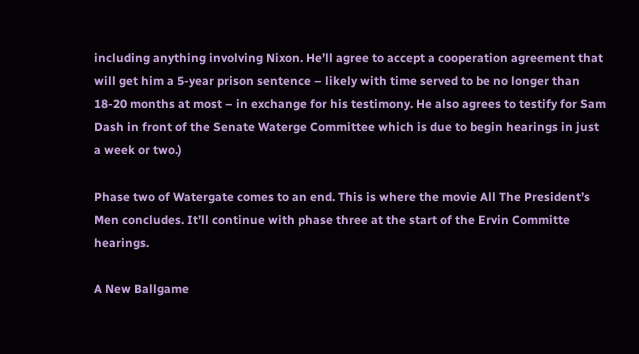including anything involving Nixon. He’ll agree to accept a cooperation agreement that will get him a 5-year prison sentence – likely with time served to be no longer than 18-20 months at most – in exchange for his testimony. He also agrees to testify for Sam Dash in front of the Senate Waterge Committee which is due to begin hearings in just a week or two.)

Phase two of Watergate comes to an end. This is where the movie All The President’s Men concludes. It’ll continue with phase three at the start of the Ervin Committe hearings.

A New Ballgame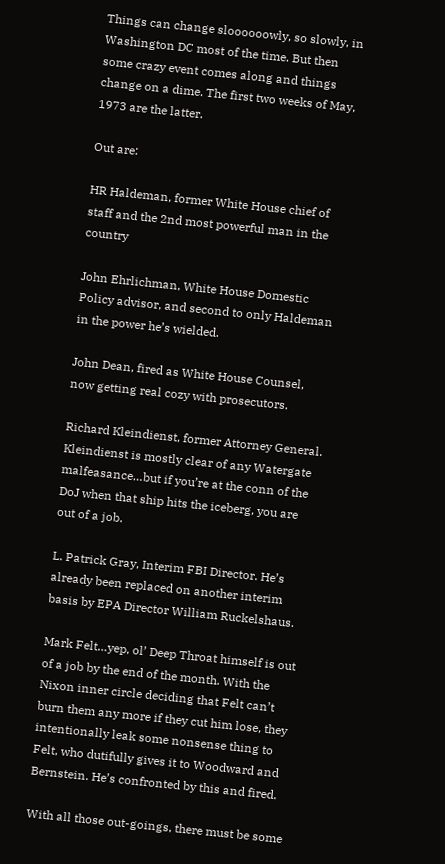Things can change sloooooowly, so slowly, in Washington DC most of the time. But then some crazy event comes along and things change on a dime. The first two weeks of May, 1973 are the latter.

Out are:

HR Haldeman, former White House chief of staff and the 2nd most powerful man in the country

John Ehrlichman, White House Domestic Policy advisor, and second to only Haldeman in the power he’s wielded.

John Dean, fired as White House Counsel, now getting real cozy with prosecutors.

Richard Kleindienst, former Attorney General. Kleindienst is mostly clear of any Watergate malfeasance…but if you’re at the conn of the DoJ when that ship hits the iceberg, you are out of a job.

L. Patrick Gray, Interim FBI Director. He’s already been replaced on another interim basis by EPA Director William Ruckelshaus.

Mark Felt…yep, ol’ Deep Throat himself is out of a job by the end of the month. With the Nixon inner circle deciding that Felt can’t burn them any more if they cut him lose, they intentionally leak some nonsense thing to Felt, who dutifully gives it to Woodward and Bernstein. He’s confronted by this and fired.

With all those out-goings, there must be some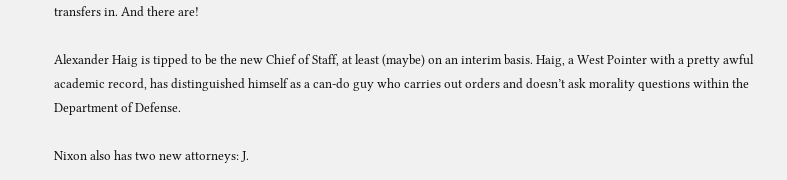transfers in. And there are!

Alexander Haig is tipped to be the new Chief of Staff, at least (maybe) on an interim basis. Haig, a West Pointer with a pretty awful academic record, has distinguished himself as a can-do guy who carries out orders and doesn’t ask morality questions within the Department of Defense.

Nixon also has two new attorneys: J.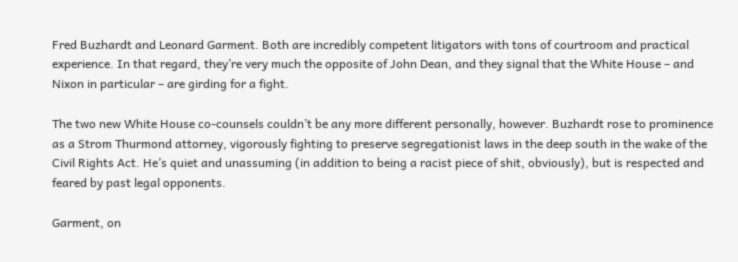Fred Buzhardt and Leonard Garment. Both are incredibly competent litigators with tons of courtroom and practical experience. In that regard, they’re very much the opposite of John Dean, and they signal that the White House – and Nixon in particular – are girding for a fight.

The two new White House co-counsels couldn’t be any more different personally, however. Buzhardt rose to prominence as a Strom Thurmond attorney, vigorously fighting to preserve segregationist laws in the deep south in the wake of the Civil Rights Act. He’s quiet and unassuming (in addition to being a racist piece of shit, obviously), but is respected and feared by past legal opponents.

Garment, on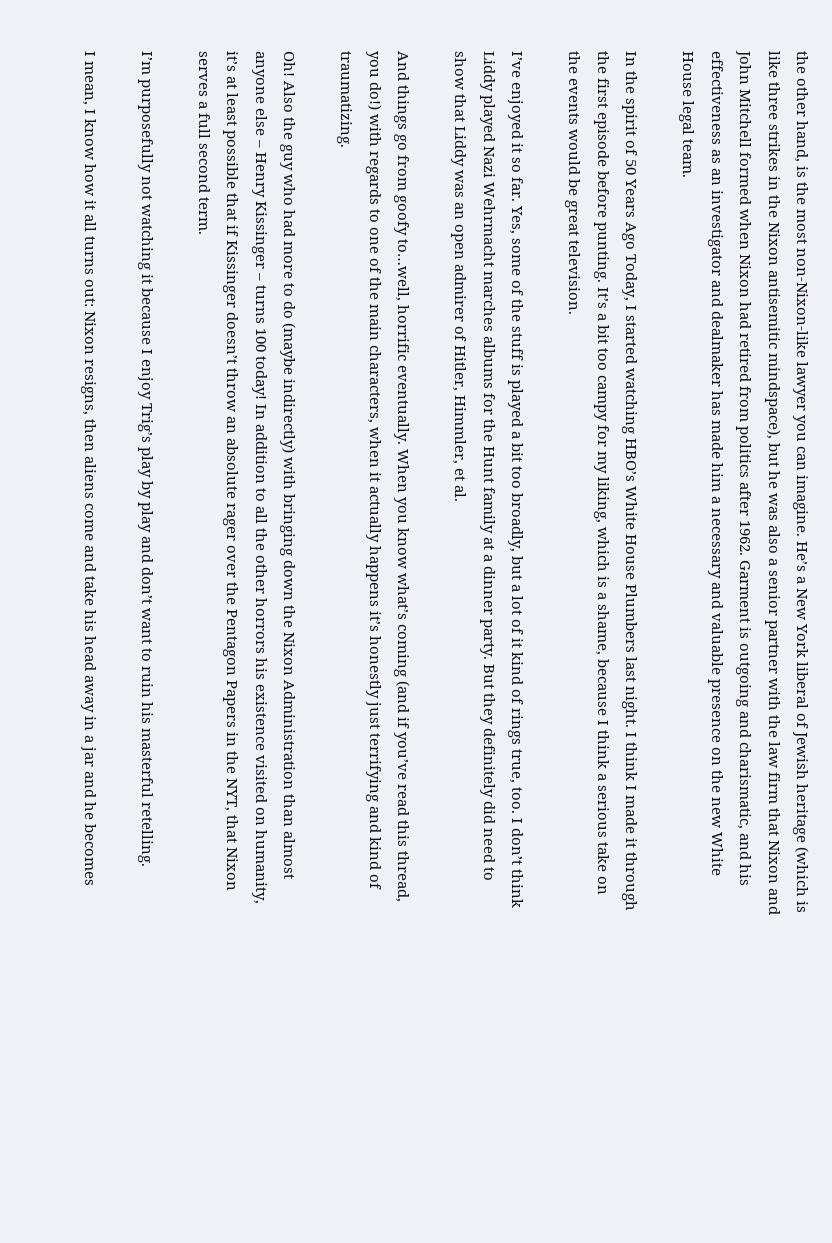the other hand, is the most non-Nixon-like lawyer you can imagine. He’s a New York liberal of Jewish heritage (which is like three strikes in the Nixon antisemitic mindspace), but he was also a senior partner with the law firm that Nixon and John Mitchell formed when Nixon had retired from politics after 1962. Garment is outgoing and charismatic, and his effectiveness as an investigator and dealmaker has made him a necessary and valuable presence on the new White House legal team.

In the spirit of 50 Years Ago Today, I started watching HBO’s White House Plumbers last night. I think I made it through the first episode before punting. It’s a bit too campy for my liking, which is a shame, because I think a serious take on the events would be great television.

I’ve enjoyed it so far. Yes, some of the stuff is played a bit too broadly, but a lot of it kind of rings true, too. I don’t think Liddy played Nazi Wehrmacht marches albums for the Hunt family at a dinner party. But they definitely did need to show that Liddy was an open admirer of Hitler, Himmler, et al.

And things go from goofy to…well, horrific eventually. When you know what’s coming (and if you’ve read this thread, you do!) with regards to one of the main characters, when it actually happens it’s honestly just terrifying and kind of traumatizing.

Oh! Also the guy who had more to do (maybe indirectly) with bringing down the Nixon Administration than almost anyone else – Henry Kissinger – turns 100 today! In addition to all the other horrors his existence visited on humanity, it’s at least possible that if Kissinger doesn’t throw an absolute rager over the Pentagon Papers in the NYT, that Nixon serves a full second term.

I’m purposefully not watching it because I enjoy Trig’s play by play and don’t want to ruin his masterful retelling.

I mean, I know how it all turns out: Nixon resigns, then aliens come and take his head away in a jar and he becomes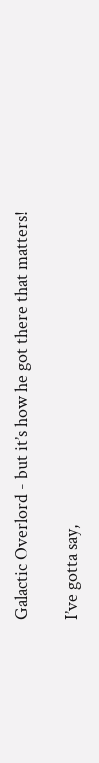Galactic Overlord - but it’s how he got there that matters!

I’ve gotta say,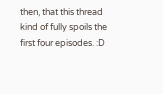then, that this thread kind of fully spoils the first four episodes. :D